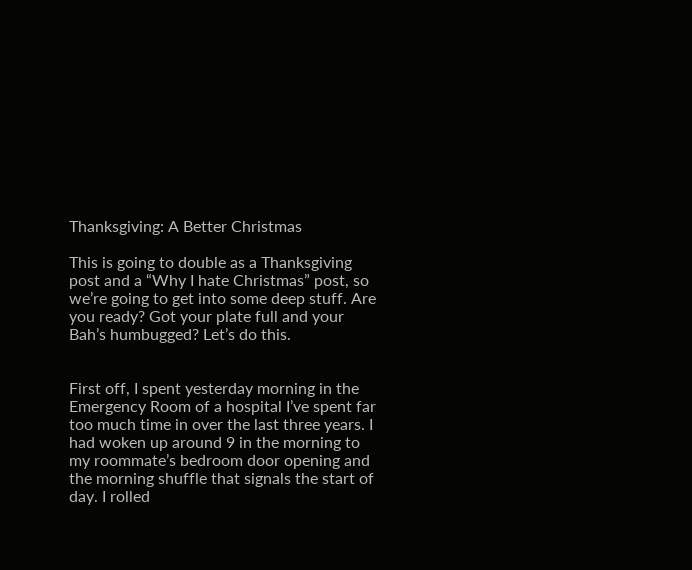Thanksgiving: A Better Christmas

This is going to double as a Thanksgiving post and a “Why I hate Christmas” post, so we’re going to get into some deep stuff. Are you ready? Got your plate full and your Bah’s humbugged? Let’s do this.


First off, I spent yesterday morning in the Emergency Room of a hospital I’ve spent far too much time in over the last three years. I had woken up around 9 in the morning to my roommate’s bedroom door opening and the morning shuffle that signals the start of day. I rolled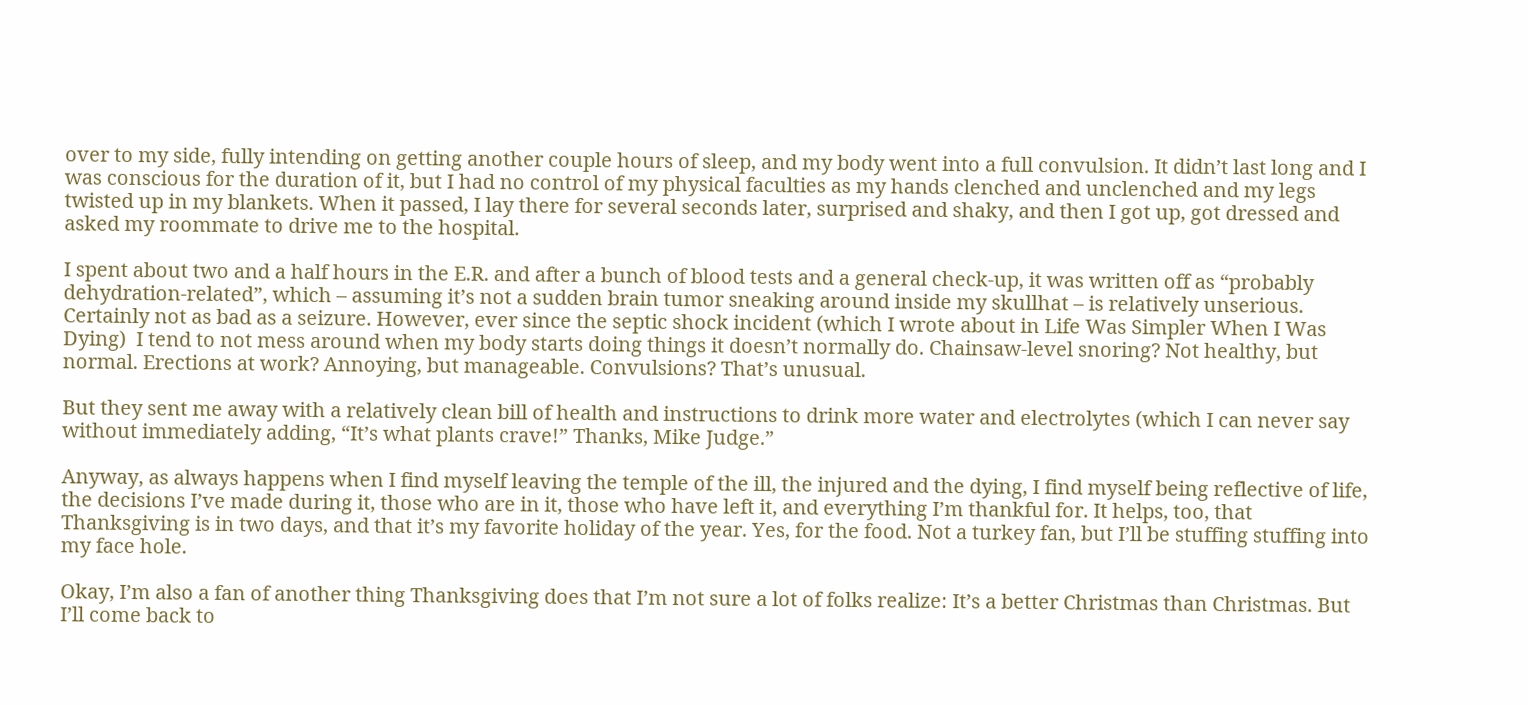over to my side, fully intending on getting another couple hours of sleep, and my body went into a full convulsion. It didn’t last long and I was conscious for the duration of it, but I had no control of my physical faculties as my hands clenched and unclenched and my legs twisted up in my blankets. When it passed, I lay there for several seconds later, surprised and shaky, and then I got up, got dressed and asked my roommate to drive me to the hospital.

I spent about two and a half hours in the E.R. and after a bunch of blood tests and a general check-up, it was written off as “probably dehydration-related”, which – assuming it’s not a sudden brain tumor sneaking around inside my skullhat – is relatively unserious. Certainly not as bad as a seizure. However, ever since the septic shock incident (which I wrote about in Life Was Simpler When I Was Dying)  I tend to not mess around when my body starts doing things it doesn’t normally do. Chainsaw-level snoring? Not healthy, but normal. Erections at work? Annoying, but manageable. Convulsions? That’s unusual.

But they sent me away with a relatively clean bill of health and instructions to drink more water and electrolytes (which I can never say without immediately adding, “It’s what plants crave!” Thanks, Mike Judge.”

Anyway, as always happens when I find myself leaving the temple of the ill, the injured and the dying, I find myself being reflective of life, the decisions I’ve made during it, those who are in it, those who have left it, and everything I’m thankful for. It helps, too, that Thanksgiving is in two days, and that it’s my favorite holiday of the year. Yes, for the food. Not a turkey fan, but I’ll be stuffing stuffing into my face hole.

Okay, I’m also a fan of another thing Thanksgiving does that I’m not sure a lot of folks realize: It’s a better Christmas than Christmas. But I’ll come back to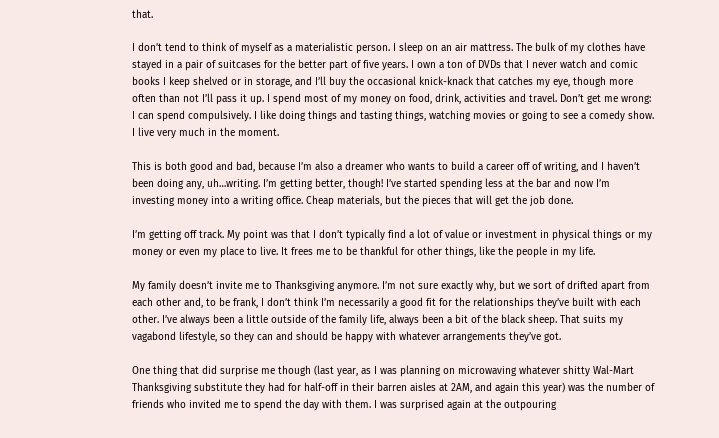that.

I don’t tend to think of myself as a materialistic person. I sleep on an air mattress. The bulk of my clothes have stayed in a pair of suitcases for the better part of five years. I own a ton of DVDs that I never watch and comic books I keep shelved or in storage, and I’ll buy the occasional knick-knack that catches my eye, though more often than not I’ll pass it up. I spend most of my money on food, drink, activities and travel. Don’t get me wrong: I can spend compulsively. I like doing things and tasting things, watching movies or going to see a comedy show. I live very much in the moment.

This is both good and bad, because I’m also a dreamer who wants to build a career off of writing, and I haven’t been doing any, uh…writing. I’m getting better, though! I’ve started spending less at the bar and now I’m investing money into a writing office. Cheap materials, but the pieces that will get the job done.

I’m getting off track. My point was that I don’t typically find a lot of value or investment in physical things or my money or even my place to live. It frees me to be thankful for other things, like the people in my life.

My family doesn’t invite me to Thanksgiving anymore. I’m not sure exactly why, but we sort of drifted apart from each other and, to be frank, I don’t think I’m necessarily a good fit for the relationships they’ve built with each other. I’ve always been a little outside of the family life, always been a bit of the black sheep. That suits my vagabond lifestyle, so they can and should be happy with whatever arrangements they’ve got.

One thing that did surprise me though (last year, as I was planning on microwaving whatever shitty Wal-Mart Thanksgiving substitute they had for half-off in their barren aisles at 2AM, and again this year) was the number of friends who invited me to spend the day with them. I was surprised again at the outpouring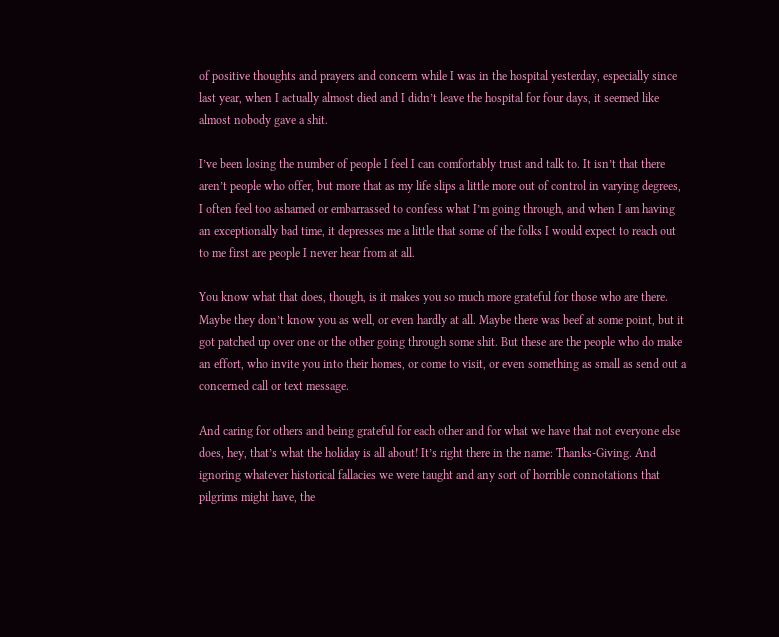of positive thoughts and prayers and concern while I was in the hospital yesterday, especially since last year, when I actually almost died and I didn’t leave the hospital for four days, it seemed like almost nobody gave a shit.

I’ve been losing the number of people I feel I can comfortably trust and talk to. It isn’t that there aren’t people who offer, but more that as my life slips a little more out of control in varying degrees, I often feel too ashamed or embarrassed to confess what I’m going through, and when I am having an exceptionally bad time, it depresses me a little that some of the folks I would expect to reach out to me first are people I never hear from at all.

You know what that does, though, is it makes you so much more grateful for those who are there. Maybe they don’t know you as well, or even hardly at all. Maybe there was beef at some point, but it got patched up over one or the other going through some shit. But these are the people who do make an effort, who invite you into their homes, or come to visit, or even something as small as send out a concerned call or text message.

And caring for others and being grateful for each other and for what we have that not everyone else does, hey, that’s what the holiday is all about! It’s right there in the name: Thanks-Giving. And ignoring whatever historical fallacies we were taught and any sort of horrible connotations that pilgrims might have, the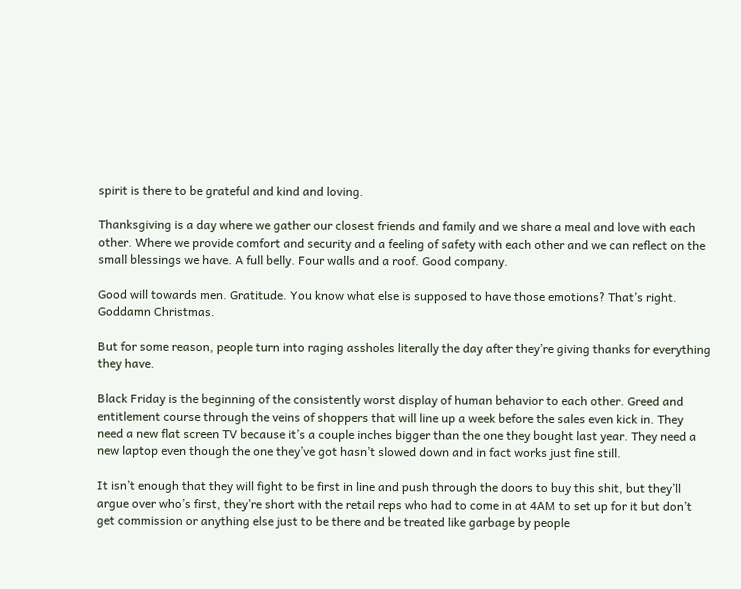spirit is there to be grateful and kind and loving.

Thanksgiving is a day where we gather our closest friends and family and we share a meal and love with each other. Where we provide comfort and security and a feeling of safety with each other and we can reflect on the small blessings we have. A full belly. Four walls and a roof. Good company.

Good will towards men. Gratitude. You know what else is supposed to have those emotions? That’s right. Goddamn Christmas.

But for some reason, people turn into raging assholes literally the day after they’re giving thanks for everything they have.

Black Friday is the beginning of the consistently worst display of human behavior to each other. Greed and entitlement course through the veins of shoppers that will line up a week before the sales even kick in. They need a new flat screen TV because it’s a couple inches bigger than the one they bought last year. They need a new laptop even though the one they’ve got hasn’t slowed down and in fact works just fine still.

It isn’t enough that they will fight to be first in line and push through the doors to buy this shit, but they’ll argue over who’s first, they’re short with the retail reps who had to come in at 4AM to set up for it but don’t get commission or anything else just to be there and be treated like garbage by people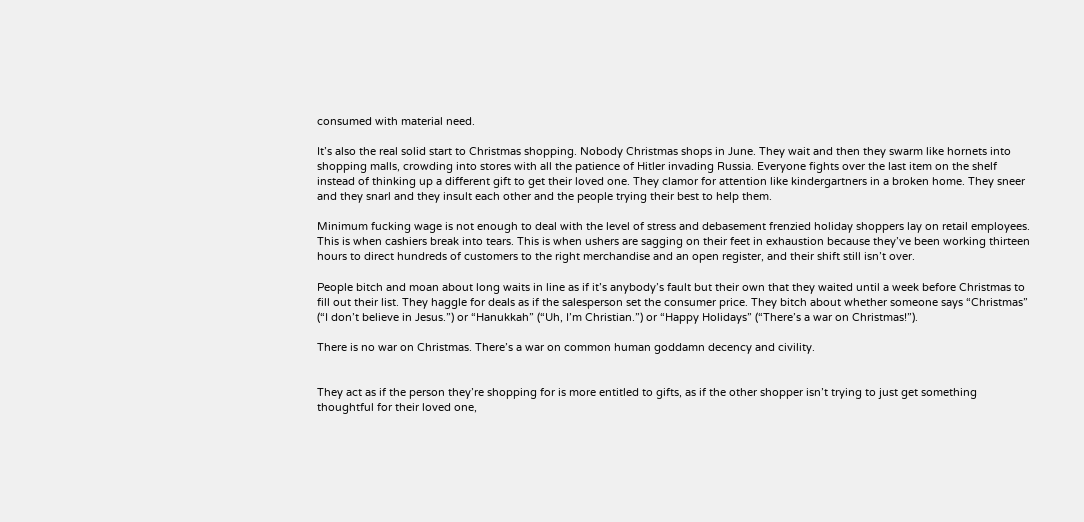consumed with material need.

It’s also the real solid start to Christmas shopping. Nobody Christmas shops in June. They wait and then they swarm like hornets into shopping malls, crowding into stores with all the patience of Hitler invading Russia. Everyone fights over the last item on the shelf instead of thinking up a different gift to get their loved one. They clamor for attention like kindergartners in a broken home. They sneer and they snarl and they insult each other and the people trying their best to help them.

Minimum fucking wage is not enough to deal with the level of stress and debasement frenzied holiday shoppers lay on retail employees. This is when cashiers break into tears. This is when ushers are sagging on their feet in exhaustion because they’ve been working thirteen hours to direct hundreds of customers to the right merchandise and an open register, and their shift still isn’t over.

People bitch and moan about long waits in line as if it’s anybody’s fault but their own that they waited until a week before Christmas to fill out their list. They haggle for deals as if the salesperson set the consumer price. They bitch about whether someone says “Christmas” (“I don’t believe in Jesus.”) or “Hanukkah” (“Uh, I’m Christian.”) or “Happy Holidays” (“There’s a war on Christmas!”).

There is no war on Christmas. There’s a war on common human goddamn decency and civility.


They act as if the person they’re shopping for is more entitled to gifts, as if the other shopper isn’t trying to just get something thoughtful for their loved one,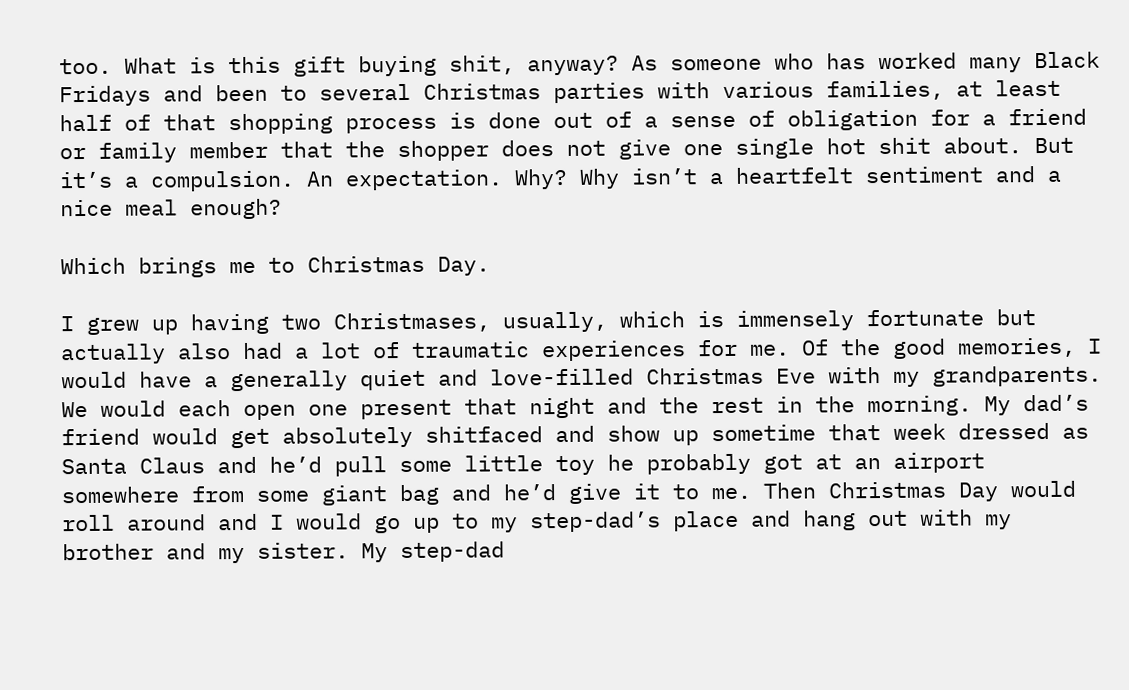too. What is this gift buying shit, anyway? As someone who has worked many Black Fridays and been to several Christmas parties with various families, at least half of that shopping process is done out of a sense of obligation for a friend or family member that the shopper does not give one single hot shit about. But it’s a compulsion. An expectation. Why? Why isn’t a heartfelt sentiment and a nice meal enough?

Which brings me to Christmas Day.

I grew up having two Christmases, usually, which is immensely fortunate but actually also had a lot of traumatic experiences for me. Of the good memories, I would have a generally quiet and love-filled Christmas Eve with my grandparents. We would each open one present that night and the rest in the morning. My dad’s friend would get absolutely shitfaced and show up sometime that week dressed as Santa Claus and he’d pull some little toy he probably got at an airport somewhere from some giant bag and he’d give it to me. Then Christmas Day would roll around and I would go up to my step-dad’s place and hang out with my brother and my sister. My step-dad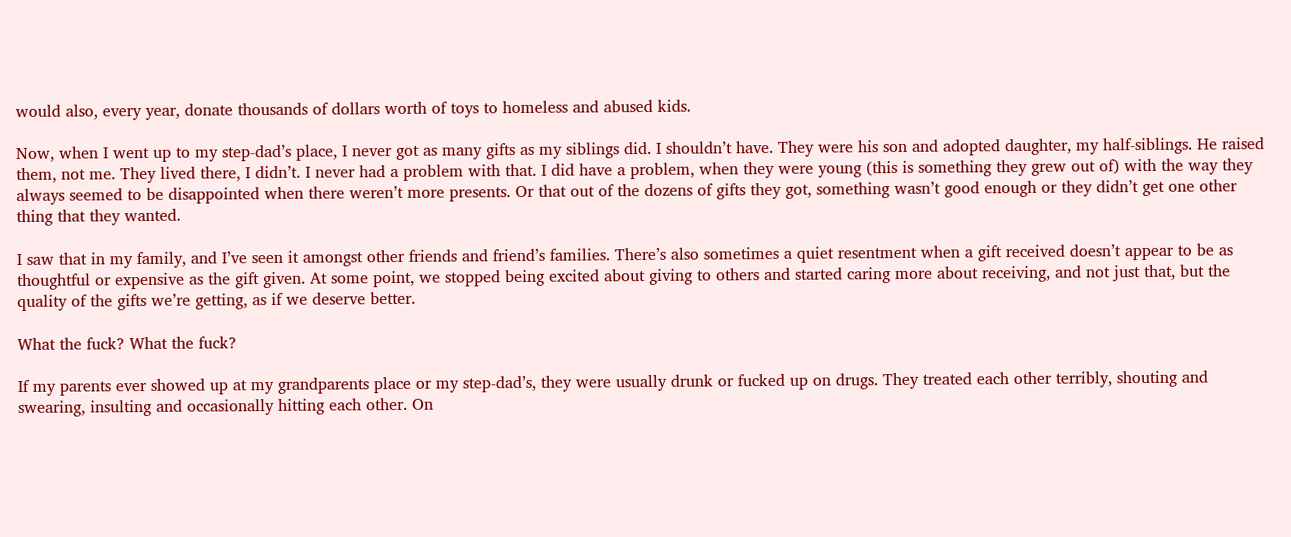would also, every year, donate thousands of dollars worth of toys to homeless and abused kids.

Now, when I went up to my step-dad’s place, I never got as many gifts as my siblings did. I shouldn’t have. They were his son and adopted daughter, my half-siblings. He raised them, not me. They lived there, I didn’t. I never had a problem with that. I did have a problem, when they were young (this is something they grew out of) with the way they always seemed to be disappointed when there weren’t more presents. Or that out of the dozens of gifts they got, something wasn’t good enough or they didn’t get one other thing that they wanted.

I saw that in my family, and I’ve seen it amongst other friends and friend’s families. There’s also sometimes a quiet resentment when a gift received doesn’t appear to be as thoughtful or expensive as the gift given. At some point, we stopped being excited about giving to others and started caring more about receiving, and not just that, but the quality of the gifts we’re getting, as if we deserve better.

What the fuck? What the fuck?

If my parents ever showed up at my grandparents place or my step-dad’s, they were usually drunk or fucked up on drugs. They treated each other terribly, shouting and swearing, insulting and occasionally hitting each other. On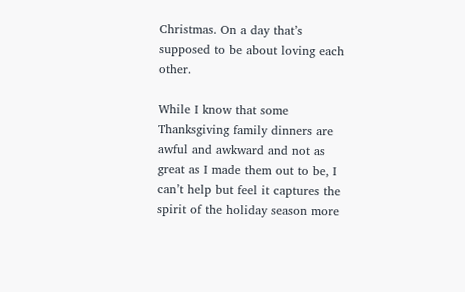Christmas. On a day that’s supposed to be about loving each other.

While I know that some Thanksgiving family dinners are awful and awkward and not as great as I made them out to be, I can’t help but feel it captures the spirit of the holiday season more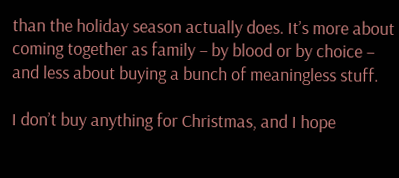than the holiday season actually does. It’s more about coming together as family – by blood or by choice – and less about buying a bunch of meaningless stuff.

I don’t buy anything for Christmas, and I hope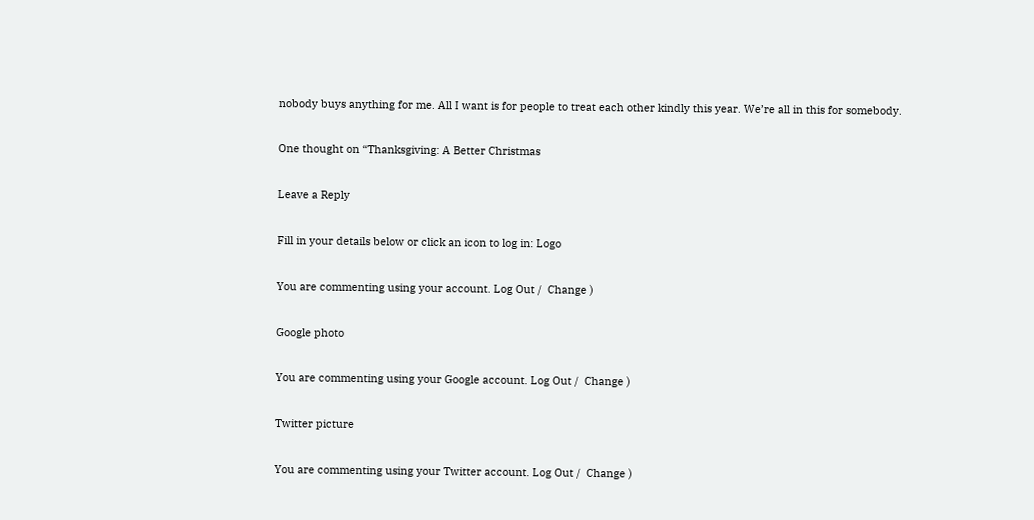nobody buys anything for me. All I want is for people to treat each other kindly this year. We’re all in this for somebody.

One thought on “Thanksgiving: A Better Christmas

Leave a Reply

Fill in your details below or click an icon to log in: Logo

You are commenting using your account. Log Out /  Change )

Google photo

You are commenting using your Google account. Log Out /  Change )

Twitter picture

You are commenting using your Twitter account. Log Out /  Change )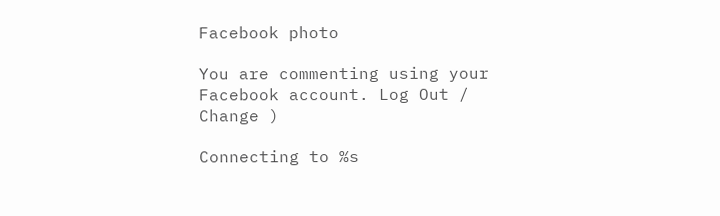Facebook photo

You are commenting using your Facebook account. Log Out /  Change )

Connecting to %s